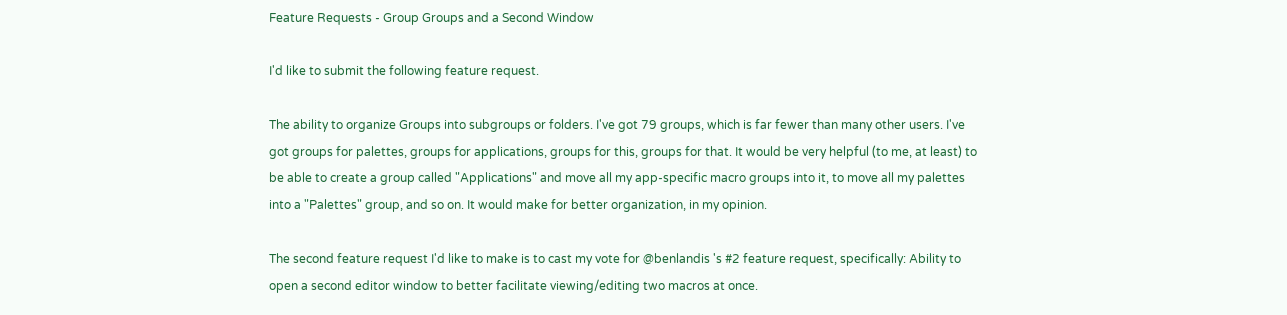Feature Requests - Group Groups and a Second Window

I'd like to submit the following feature request.

The ability to organize Groups into subgroups or folders. I've got 79 groups, which is far fewer than many other users. I've got groups for palettes, groups for applications, groups for this, groups for that. It would be very helpful (to me, at least) to be able to create a group called "Applications" and move all my app-specific macro groups into it, to move all my palettes into a "Palettes" group, and so on. It would make for better organization, in my opinion.

The second feature request I'd like to make is to cast my vote for @benlandis 's #2 feature request, specifically: Ability to open a second editor window to better facilitate viewing/editing two macros at once.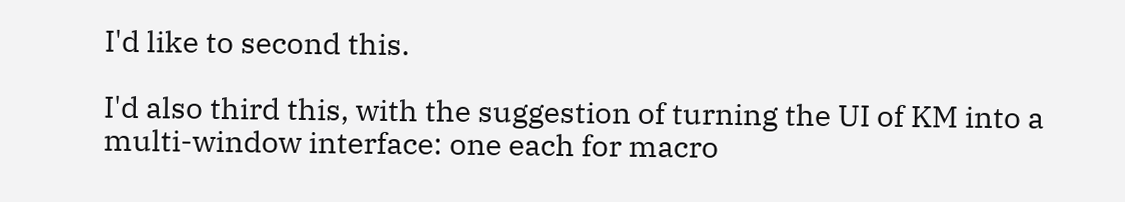I'd like to second this.

I'd also third this, with the suggestion of turning the UI of KM into a multi-window interface: one each for macro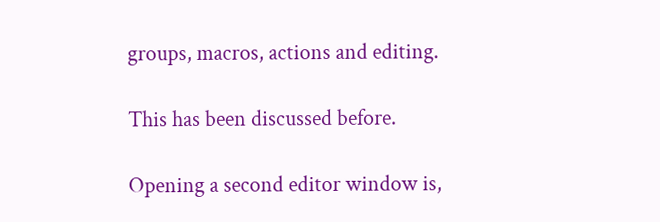groups, macros, actions and editing.

This has been discussed before.

Opening a second editor window is,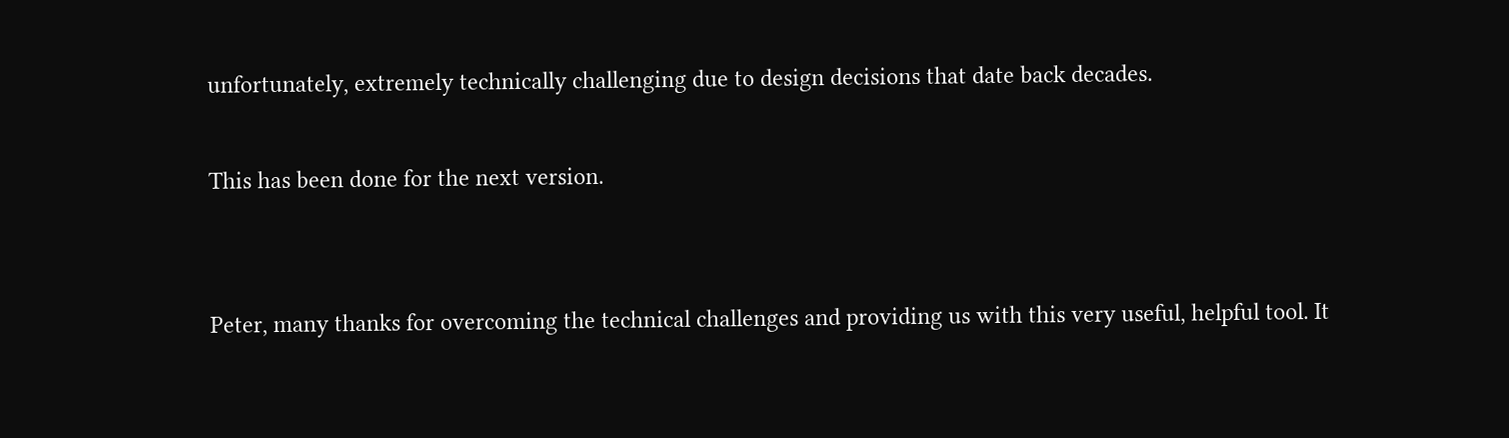unfortunately, extremely technically challenging due to design decisions that date back decades.

This has been done for the next version.


Peter, many thanks for overcoming the technical challenges and providing us with this very useful, helpful tool. It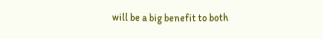will be a big benefit to both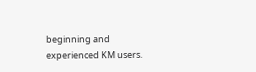beginning and experienced KM users.